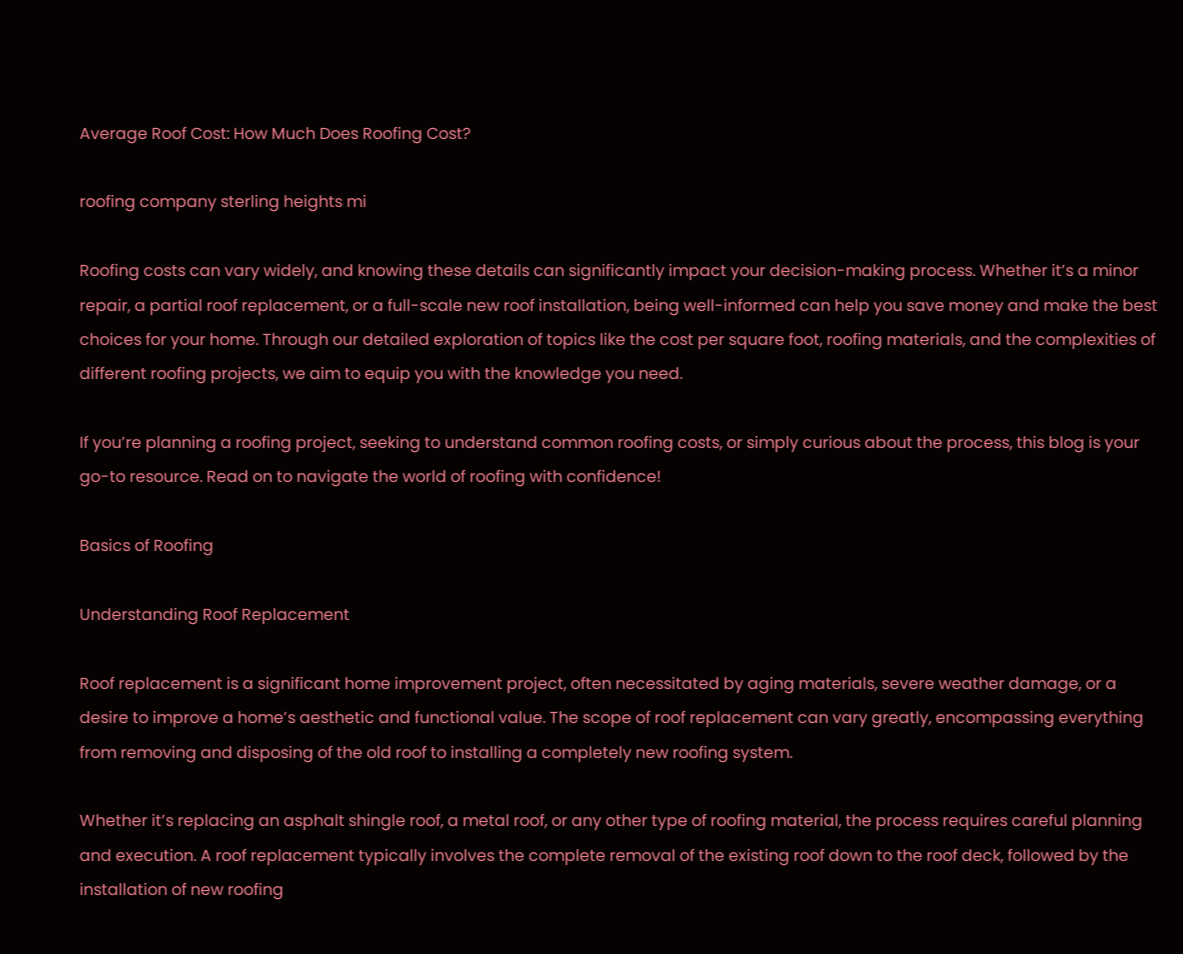Average Roof Cost: How Much Does Roofing Cost?

roofing company sterling heights mi

Roofing costs can vary widely, and knowing these details can significantly impact your decision-making process. Whether it’s a minor repair, a partial roof replacement, or a full-scale new roof installation, being well-informed can help you save money and make the best choices for your home. Through our detailed exploration of topics like the cost per square foot, roofing materials, and the complexities of different roofing projects, we aim to equip you with the knowledge you need.

If you’re planning a roofing project, seeking to understand common roofing costs, or simply curious about the process, this blog is your go-to resource. Read on to navigate the world of roofing with confidence!

Basics of Roofing

Understanding Roof Replacement

Roof replacement is a significant home improvement project, often necessitated by aging materials, severe weather damage, or a desire to improve a home’s aesthetic and functional value. The scope of roof replacement can vary greatly, encompassing everything from removing and disposing of the old roof to installing a completely new roofing system.

Whether it’s replacing an asphalt shingle roof, a metal roof, or any other type of roofing material, the process requires careful planning and execution. A roof replacement typically involves the complete removal of the existing roof down to the roof deck, followed by the installation of new roofing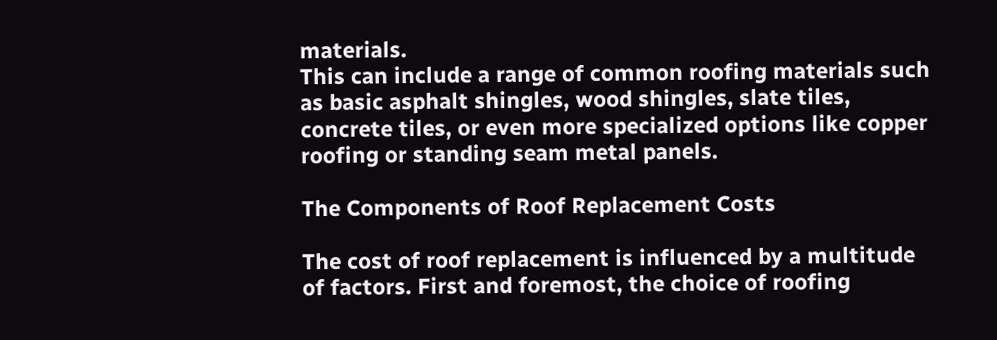materials.
This can include a range of common roofing materials such as basic asphalt shingles, wood shingles, slate tiles, concrete tiles, or even more specialized options like copper roofing or standing seam metal panels.

The Components of Roof Replacement Costs

The cost of roof replacement is influenced by a multitude of factors. First and foremost, the choice of roofing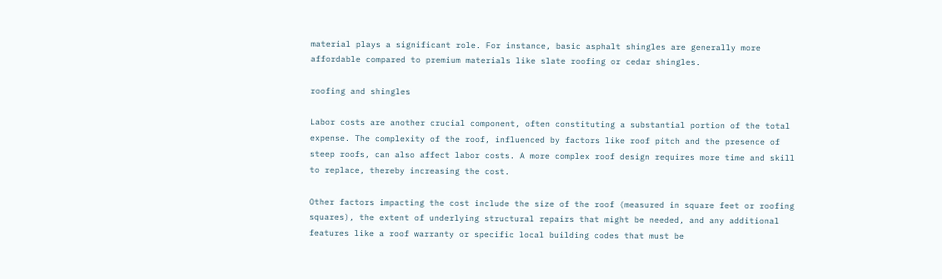material plays a significant role. For instance, basic asphalt shingles are generally more affordable compared to premium materials like slate roofing or cedar shingles.

roofing and shingles

Labor costs are another crucial component, often constituting a substantial portion of the total expense. The complexity of the roof, influenced by factors like roof pitch and the presence of steep roofs, can also affect labor costs. A more complex roof design requires more time and skill to replace, thereby increasing the cost.

Other factors impacting the cost include the size of the roof (measured in square feet or roofing squares), the extent of underlying structural repairs that might be needed, and any additional features like a roof warranty or specific local building codes that must be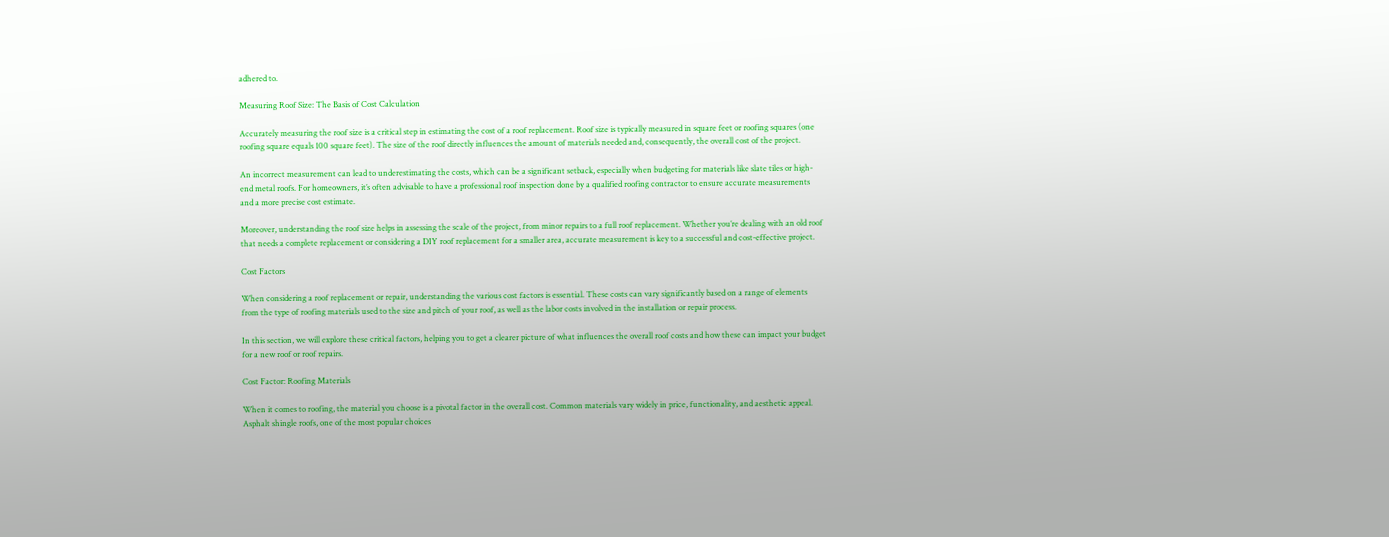adhered to.

Measuring Roof Size: The Basis of Cost Calculation

Accurately measuring the roof size is a critical step in estimating the cost of a roof replacement. Roof size is typically measured in square feet or roofing squares (one roofing square equals 100 square feet). The size of the roof directly influences the amount of materials needed and, consequently, the overall cost of the project.

An incorrect measurement can lead to underestimating the costs, which can be a significant setback, especially when budgeting for materials like slate tiles or high-end metal roofs. For homeowners, it’s often advisable to have a professional roof inspection done by a qualified roofing contractor to ensure accurate measurements and a more precise cost estimate.

Moreover, understanding the roof size helps in assessing the scale of the project, from minor repairs to a full roof replacement. Whether you’re dealing with an old roof that needs a complete replacement or considering a DIY roof replacement for a smaller area, accurate measurement is key to a successful and cost-effective project.

Cost Factors

When considering a roof replacement or repair, understanding the various cost factors is essential. These costs can vary significantly based on a range of elements from the type of roofing materials used to the size and pitch of your roof, as well as the labor costs involved in the installation or repair process.

In this section, we will explore these critical factors, helping you to get a clearer picture of what influences the overall roof costs and how these can impact your budget for a new roof or roof repairs.

Cost Factor: Roofing Materials

When it comes to roofing, the material you choose is a pivotal factor in the overall cost. Common materials vary widely in price, functionality, and aesthetic appeal. Asphalt shingle roofs, one of the most popular choices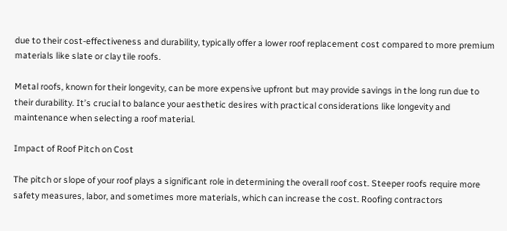due to their cost-effectiveness and durability, typically offer a lower roof replacement cost compared to more premium materials like slate or clay tile roofs.

Metal roofs, known for their longevity, can be more expensive upfront but may provide savings in the long run due to their durability. It’s crucial to balance your aesthetic desires with practical considerations like longevity and maintenance when selecting a roof material.

Impact of Roof Pitch on Cost

The pitch or slope of your roof plays a significant role in determining the overall roof cost. Steeper roofs require more safety measures, labor, and sometimes more materials, which can increase the cost. Roofing contractors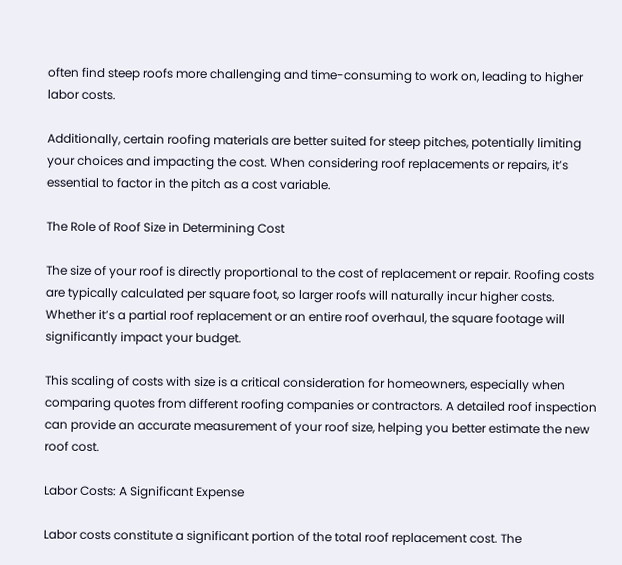often find steep roofs more challenging and time-consuming to work on, leading to higher labor costs.

Additionally, certain roofing materials are better suited for steep pitches, potentially limiting your choices and impacting the cost. When considering roof replacements or repairs, it’s essential to factor in the pitch as a cost variable.

The Role of Roof Size in Determining Cost

The size of your roof is directly proportional to the cost of replacement or repair. Roofing costs are typically calculated per square foot, so larger roofs will naturally incur higher costs. Whether it’s a partial roof replacement or an entire roof overhaul, the square footage will significantly impact your budget.

This scaling of costs with size is a critical consideration for homeowners, especially when comparing quotes from different roofing companies or contractors. A detailed roof inspection can provide an accurate measurement of your roof size, helping you better estimate the new roof cost.

Labor Costs: A Significant Expense

Labor costs constitute a significant portion of the total roof replacement cost. The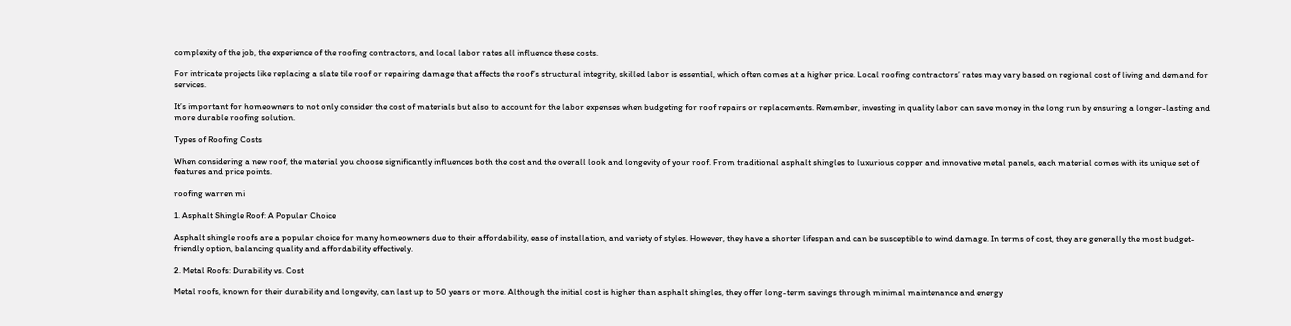complexity of the job, the experience of the roofing contractors, and local labor rates all influence these costs.

For intricate projects like replacing a slate tile roof or repairing damage that affects the roof’s structural integrity, skilled labor is essential, which often comes at a higher price. Local roofing contractors’ rates may vary based on regional cost of living and demand for services.

It’s important for homeowners to not only consider the cost of materials but also to account for the labor expenses when budgeting for roof repairs or replacements. Remember, investing in quality labor can save money in the long run by ensuring a longer-lasting and more durable roofing solution.

Types of Roofing Costs

When considering a new roof, the material you choose significantly influences both the cost and the overall look and longevity of your roof. From traditional asphalt shingles to luxurious copper and innovative metal panels, each material comes with its unique set of features and price points.

roofing warren mi

1. Asphalt Shingle Roof: A Popular Choice

Asphalt shingle roofs are a popular choice for many homeowners due to their affordability, ease of installation, and variety of styles. However, they have a shorter lifespan and can be susceptible to wind damage. In terms of cost, they are generally the most budget-friendly option, balancing quality and affordability effectively.

2. Metal Roofs: Durability vs. Cost

Metal roofs, known for their durability and longevity, can last up to 50 years or more. Although the initial cost is higher than asphalt shingles, they offer long-term savings through minimal maintenance and energy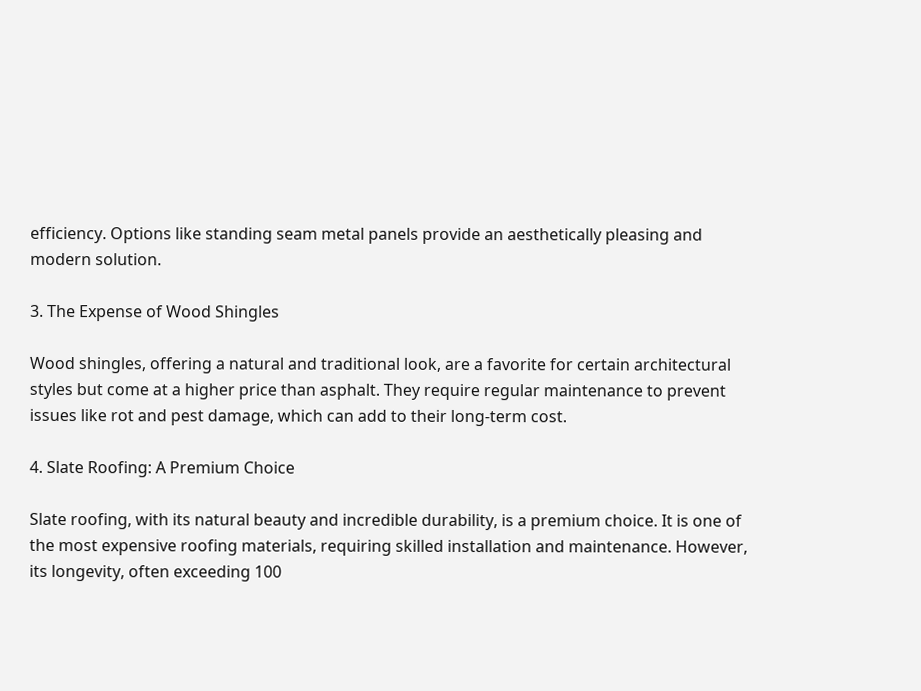efficiency. Options like standing seam metal panels provide an aesthetically pleasing and modern solution.

3. The Expense of Wood Shingles

Wood shingles, offering a natural and traditional look, are a favorite for certain architectural styles but come at a higher price than asphalt. They require regular maintenance to prevent issues like rot and pest damage, which can add to their long-term cost.

4. Slate Roofing: A Premium Choice

Slate roofing, with its natural beauty and incredible durability, is a premium choice. It is one of the most expensive roofing materials, requiring skilled installation and maintenance. However, its longevity, often exceeding 100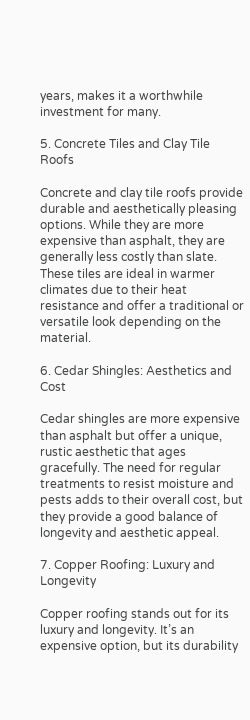years, makes it a worthwhile investment for many.

5. Concrete Tiles and Clay Tile Roofs

Concrete and clay tile roofs provide durable and aesthetically pleasing options. While they are more expensive than asphalt, they are generally less costly than slate. These tiles are ideal in warmer climates due to their heat resistance and offer a traditional or versatile look depending on the material.

6. Cedar Shingles: Aesthetics and Cost

Cedar shingles are more expensive than asphalt but offer a unique, rustic aesthetic that ages gracefully. The need for regular treatments to resist moisture and pests adds to their overall cost, but they provide a good balance of longevity and aesthetic appeal.

7. Copper Roofing: Luxury and Longevity

Copper roofing stands out for its luxury and longevity. It’s an expensive option, but its durability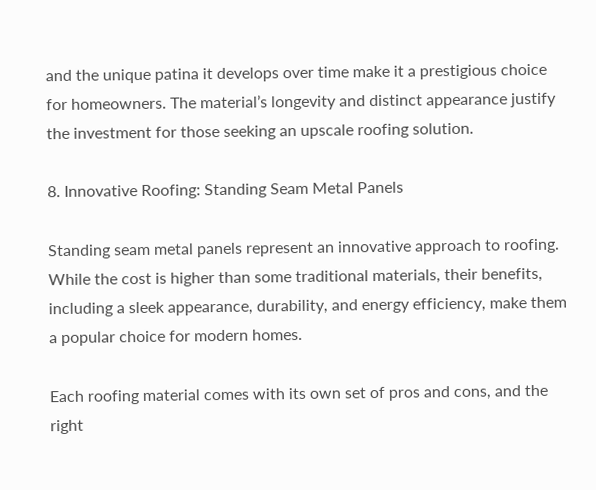and the unique patina it develops over time make it a prestigious choice for homeowners. The material’s longevity and distinct appearance justify the investment for those seeking an upscale roofing solution.

8. Innovative Roofing: Standing Seam Metal Panels

Standing seam metal panels represent an innovative approach to roofing. While the cost is higher than some traditional materials, their benefits, including a sleek appearance, durability, and energy efficiency, make them a popular choice for modern homes.

Each roofing material comes with its own set of pros and cons, and the right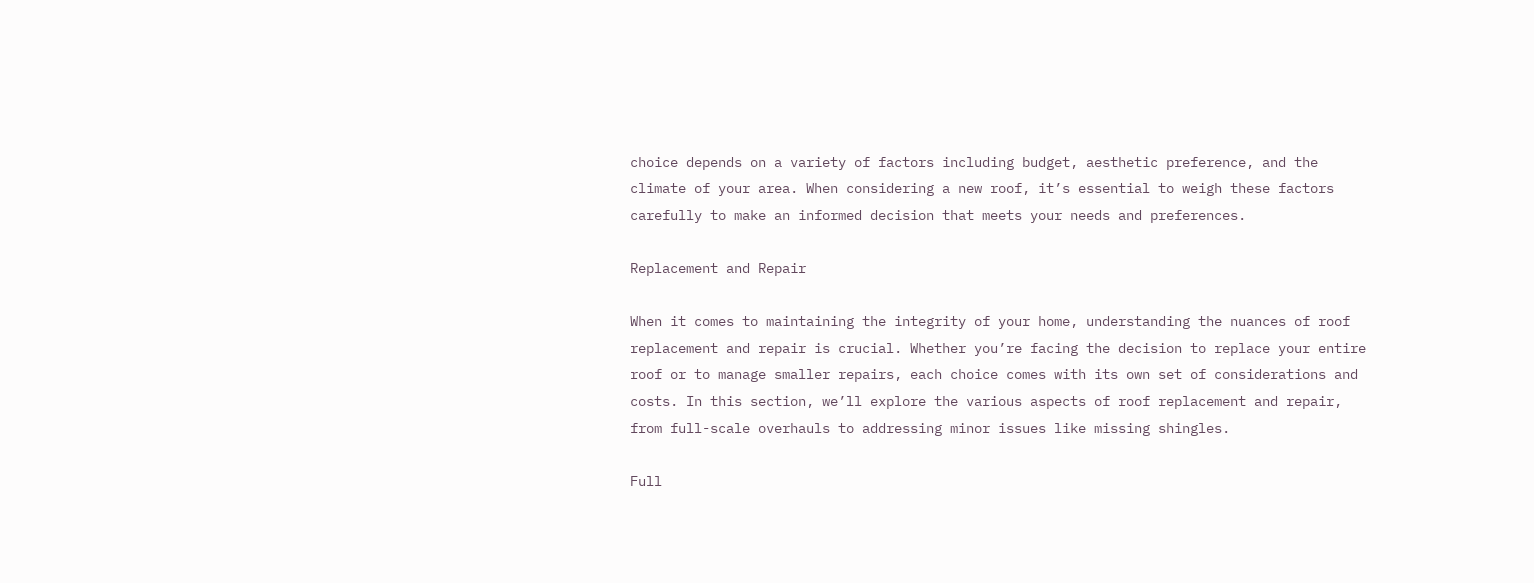choice depends on a variety of factors including budget, aesthetic preference, and the climate of your area. When considering a new roof, it’s essential to weigh these factors carefully to make an informed decision that meets your needs and preferences.

Replacement and Repair

When it comes to maintaining the integrity of your home, understanding the nuances of roof replacement and repair is crucial. Whether you’re facing the decision to replace your entire roof or to manage smaller repairs, each choice comes with its own set of considerations and costs. In this section, we’ll explore the various aspects of roof replacement and repair, from full-scale overhauls to addressing minor issues like missing shingles.

Full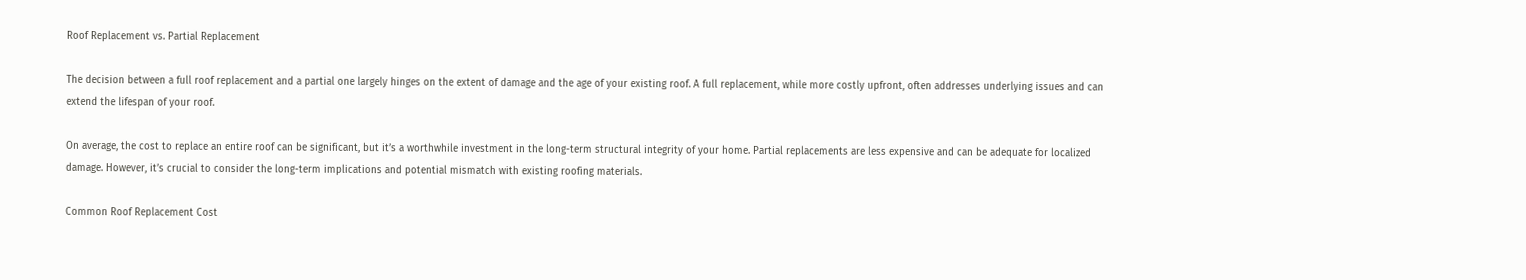Roof Replacement vs. Partial Replacement

The decision between a full roof replacement and a partial one largely hinges on the extent of damage and the age of your existing roof. A full replacement, while more costly upfront, often addresses underlying issues and can extend the lifespan of your roof.

On average, the cost to replace an entire roof can be significant, but it’s a worthwhile investment in the long-term structural integrity of your home. Partial replacements are less expensive and can be adequate for localized damage. However, it’s crucial to consider the long-term implications and potential mismatch with existing roofing materials.

Common Roof Replacement Cost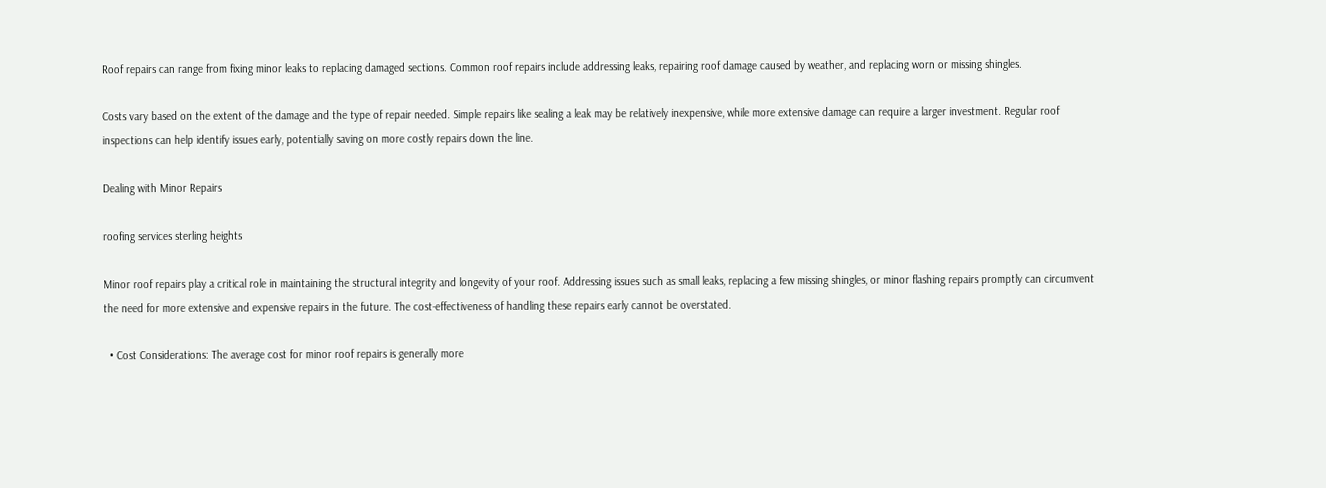Roof repairs can range from fixing minor leaks to replacing damaged sections. Common roof repairs include addressing leaks, repairing roof damage caused by weather, and replacing worn or missing shingles.

Costs vary based on the extent of the damage and the type of repair needed. Simple repairs like sealing a leak may be relatively inexpensive, while more extensive damage can require a larger investment. Regular roof inspections can help identify issues early, potentially saving on more costly repairs down the line.

Dealing with Minor Repairs

roofing services sterling heights

Minor roof repairs play a critical role in maintaining the structural integrity and longevity of your roof. Addressing issues such as small leaks, replacing a few missing shingles, or minor flashing repairs promptly can circumvent the need for more extensive and expensive repairs in the future. The cost-effectiveness of handling these repairs early cannot be overstated.

  • Cost Considerations: The average cost for minor roof repairs is generally more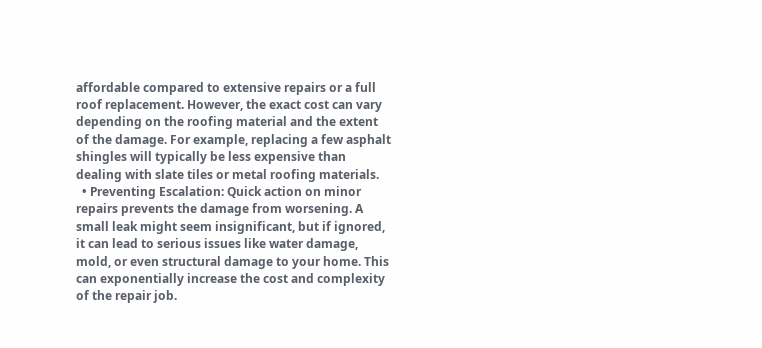affordable compared to extensive repairs or a full roof replacement. However, the exact cost can vary depending on the roofing material and the extent of the damage. For example, replacing a few asphalt shingles will typically be less expensive than dealing with slate tiles or metal roofing materials.
  • Preventing Escalation: Quick action on minor repairs prevents the damage from worsening. A small leak might seem insignificant, but if ignored, it can lead to serious issues like water damage, mold, or even structural damage to your home. This can exponentially increase the cost and complexity of the repair job.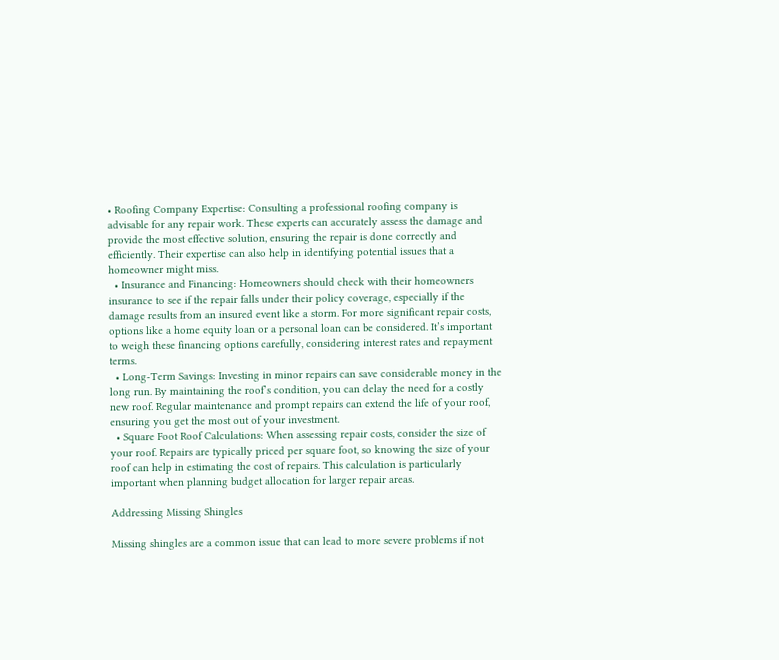• Roofing Company Expertise: Consulting a professional roofing company is advisable for any repair work. These experts can accurately assess the damage and provide the most effective solution, ensuring the repair is done correctly and efficiently. Their expertise can also help in identifying potential issues that a homeowner might miss.
  • Insurance and Financing: Homeowners should check with their homeowners insurance to see if the repair falls under their policy coverage, especially if the damage results from an insured event like a storm. For more significant repair costs, options like a home equity loan or a personal loan can be considered. It’s important to weigh these financing options carefully, considering interest rates and repayment terms.
  • Long-Term Savings: Investing in minor repairs can save considerable money in the long run. By maintaining the roof’s condition, you can delay the need for a costly new roof. Regular maintenance and prompt repairs can extend the life of your roof, ensuring you get the most out of your investment.
  • Square Foot Roof Calculations: When assessing repair costs, consider the size of your roof. Repairs are typically priced per square foot, so knowing the size of your roof can help in estimating the cost of repairs. This calculation is particularly important when planning budget allocation for larger repair areas.

Addressing Missing Shingles

Missing shingles are a common issue that can lead to more severe problems if not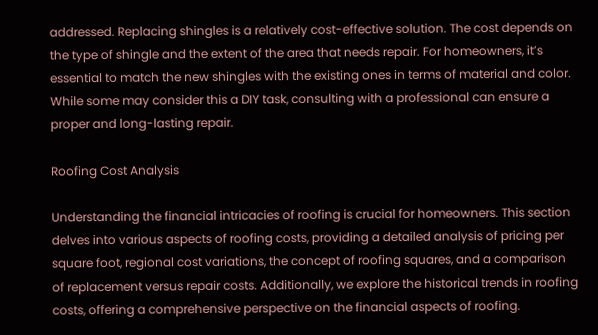addressed. Replacing shingles is a relatively cost-effective solution. The cost depends on the type of shingle and the extent of the area that needs repair. For homeowners, it’s essential to match the new shingles with the existing ones in terms of material and color. While some may consider this a DIY task, consulting with a professional can ensure a proper and long-lasting repair.

Roofing Cost Analysis

Understanding the financial intricacies of roofing is crucial for homeowners. This section delves into various aspects of roofing costs, providing a detailed analysis of pricing per square foot, regional cost variations, the concept of roofing squares, and a comparison of replacement versus repair costs. Additionally, we explore the historical trends in roofing costs, offering a comprehensive perspective on the financial aspects of roofing.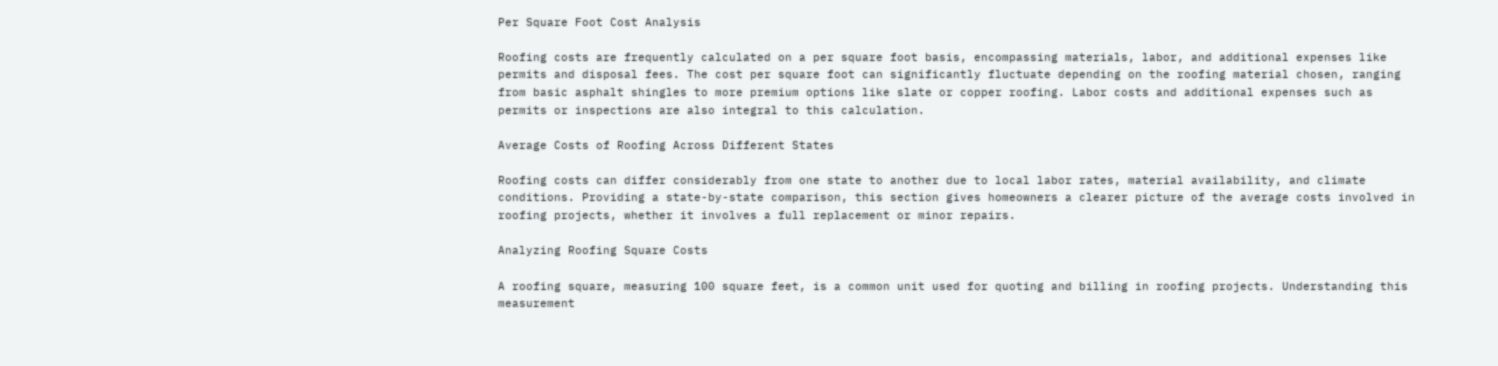Per Square Foot Cost Analysis

Roofing costs are frequently calculated on a per square foot basis, encompassing materials, labor, and additional expenses like permits and disposal fees. The cost per square foot can significantly fluctuate depending on the roofing material chosen, ranging from basic asphalt shingles to more premium options like slate or copper roofing. Labor costs and additional expenses such as permits or inspections are also integral to this calculation.

Average Costs of Roofing Across Different States

Roofing costs can differ considerably from one state to another due to local labor rates, material availability, and climate conditions. Providing a state-by-state comparison, this section gives homeowners a clearer picture of the average costs involved in roofing projects, whether it involves a full replacement or minor repairs.

Analyzing Roofing Square Costs

A roofing square, measuring 100 square feet, is a common unit used for quoting and billing in roofing projects. Understanding this measurement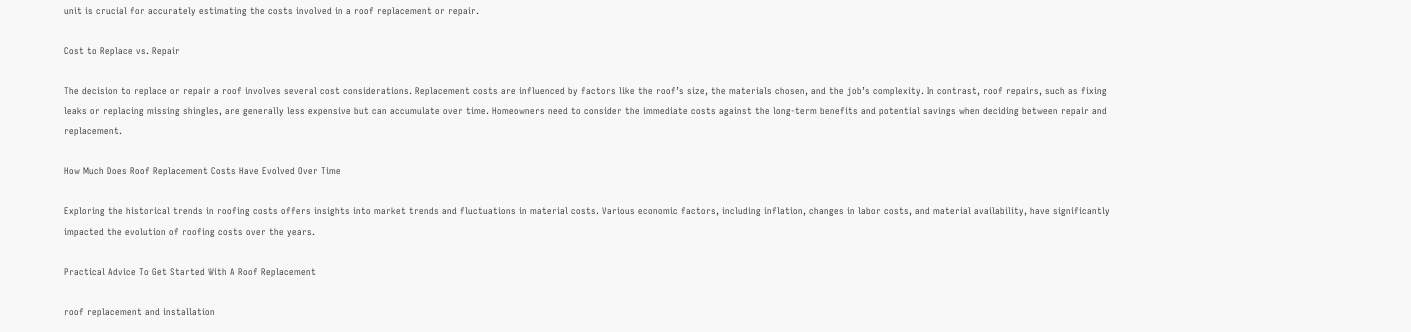unit is crucial for accurately estimating the costs involved in a roof replacement or repair.

Cost to Replace vs. Repair

The decision to replace or repair a roof involves several cost considerations. Replacement costs are influenced by factors like the roof’s size, the materials chosen, and the job’s complexity. In contrast, roof repairs, such as fixing leaks or replacing missing shingles, are generally less expensive but can accumulate over time. Homeowners need to consider the immediate costs against the long-term benefits and potential savings when deciding between repair and replacement.

How Much Does Roof Replacement Costs Have Evolved Over Time

Exploring the historical trends in roofing costs offers insights into market trends and fluctuations in material costs. Various economic factors, including inflation, changes in labor costs, and material availability, have significantly impacted the evolution of roofing costs over the years.

Practical Advice To Get Started With A Roof Replacement

roof replacement and installation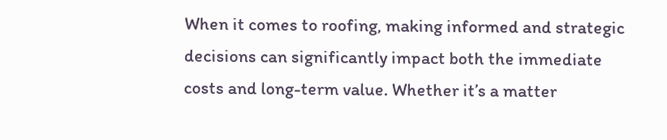When it comes to roofing, making informed and strategic decisions can significantly impact both the immediate costs and long-term value. Whether it’s a matter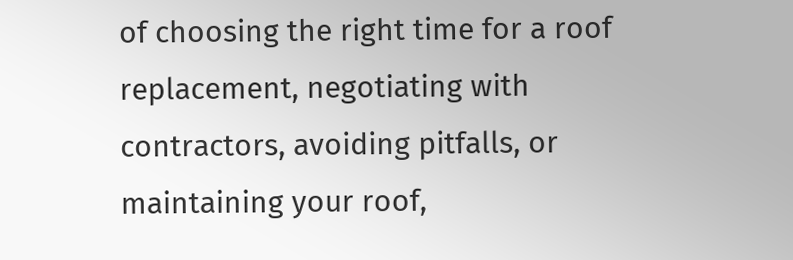of choosing the right time for a roof replacement, negotiating with contractors, avoiding pitfalls, or maintaining your roof,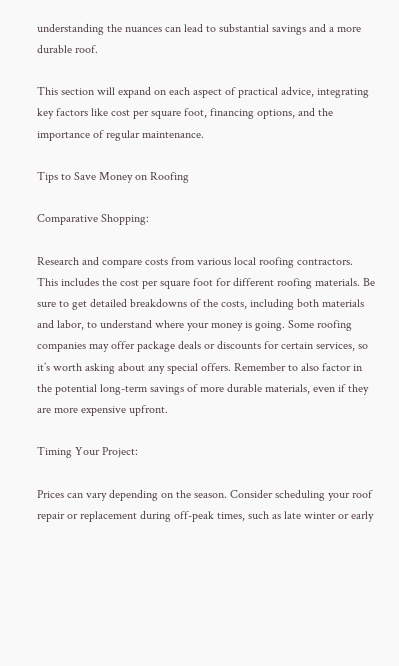understanding the nuances can lead to substantial savings and a more durable roof.

This section will expand on each aspect of practical advice, integrating key factors like cost per square foot, financing options, and the importance of regular maintenance.

Tips to Save Money on Roofing

Comparative Shopping:

Research and compare costs from various local roofing contractors. This includes the cost per square foot for different roofing materials. Be sure to get detailed breakdowns of the costs, including both materials and labor, to understand where your money is going. Some roofing companies may offer package deals or discounts for certain services, so it’s worth asking about any special offers. Remember to also factor in the potential long-term savings of more durable materials, even if they are more expensive upfront.

Timing Your Project:

Prices can vary depending on the season. Consider scheduling your roof repair or replacement during off-peak times, such as late winter or early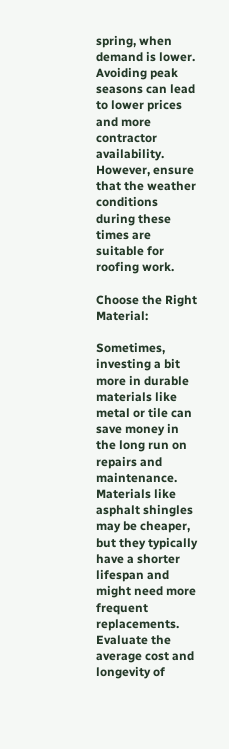spring, when demand is lower. Avoiding peak seasons can lead to lower prices and more contractor availability. However, ensure that the weather conditions during these times are suitable for roofing work.

Choose the Right Material:

Sometimes, investing a bit more in durable materials like metal or tile can save money in the long run on repairs and maintenance. Materials like asphalt shingles may be cheaper, but they typically have a shorter lifespan and might need more frequent replacements. Evaluate the average cost and longevity of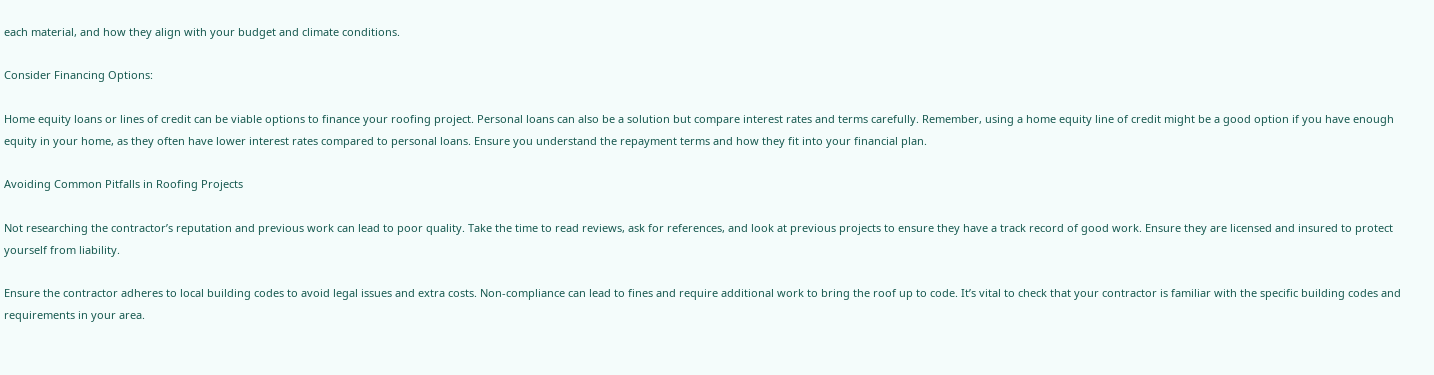each material, and how they align with your budget and climate conditions.

Consider Financing Options:

Home equity loans or lines of credit can be viable options to finance your roofing project. Personal loans can also be a solution but compare interest rates and terms carefully. Remember, using a home equity line of credit might be a good option if you have enough equity in your home, as they often have lower interest rates compared to personal loans. Ensure you understand the repayment terms and how they fit into your financial plan.

Avoiding Common Pitfalls in Roofing Projects

Not researching the contractor’s reputation and previous work can lead to poor quality. Take the time to read reviews, ask for references, and look at previous projects to ensure they have a track record of good work. Ensure they are licensed and insured to protect yourself from liability.

Ensure the contractor adheres to local building codes to avoid legal issues and extra costs. Non-compliance can lead to fines and require additional work to bring the roof up to code. It’s vital to check that your contractor is familiar with the specific building codes and requirements in your area.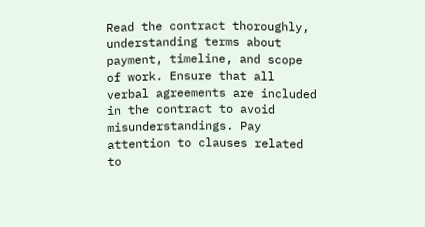Read the contract thoroughly, understanding terms about payment, timeline, and scope of work. Ensure that all verbal agreements are included in the contract to avoid misunderstandings. Pay attention to clauses related to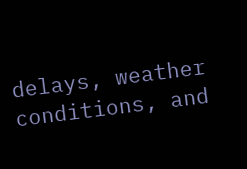delays, weather conditions, and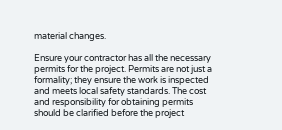material changes.

Ensure your contractor has all the necessary permits for the project. Permits are not just a formality; they ensure the work is inspected and meets local safety standards. The cost and responsibility for obtaining permits should be clarified before the project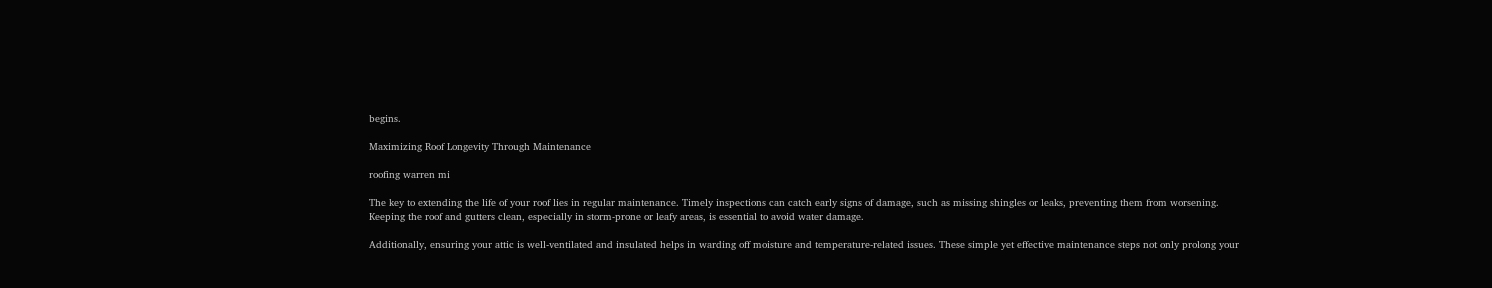begins.

Maximizing Roof Longevity Through Maintenance

roofing warren mi

The key to extending the life of your roof lies in regular maintenance. Timely inspections can catch early signs of damage, such as missing shingles or leaks, preventing them from worsening. Keeping the roof and gutters clean, especially in storm-prone or leafy areas, is essential to avoid water damage.

Additionally, ensuring your attic is well-ventilated and insulated helps in warding off moisture and temperature-related issues. These simple yet effective maintenance steps not only prolong your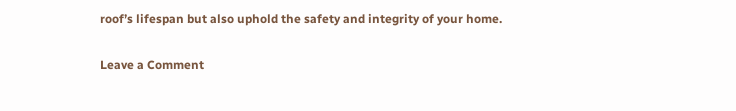roof’s lifespan but also uphold the safety and integrity of your home.

Leave a Comment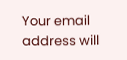Your email address will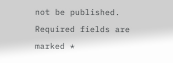not be published. Required fields are marked *